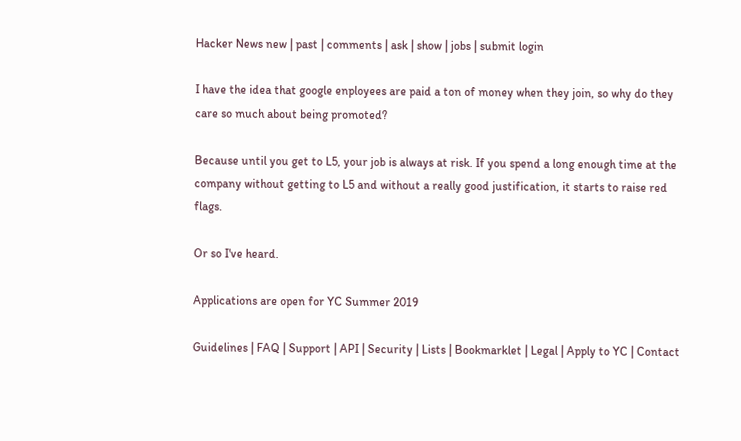Hacker News new | past | comments | ask | show | jobs | submit login

I have the idea that google enployees are paid a ton of money when they join, so why do they care so much about being promoted?

Because until you get to L5, your job is always at risk. If you spend a long enough time at the company without getting to L5 and without a really good justification, it starts to raise red flags.

Or so I've heard.

Applications are open for YC Summer 2019

Guidelines | FAQ | Support | API | Security | Lists | Bookmarklet | Legal | Apply to YC | Contact